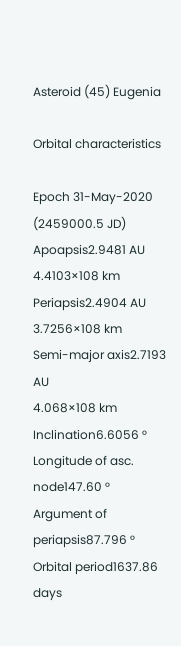Asteroid (45) Eugenia

Orbital characteristics

Epoch 31-May-2020 (2459000.5 JD)
Apoapsis2.9481 AU
4.4103×108 km
Periapsis2.4904 AU
3.7256×108 km
Semi-major axis2.7193 AU
4.068×108 km
Inclination6.6056 °
Longitude of asc. node147.60 °
Argument of periapsis87.796 °
Orbital period1637.86 days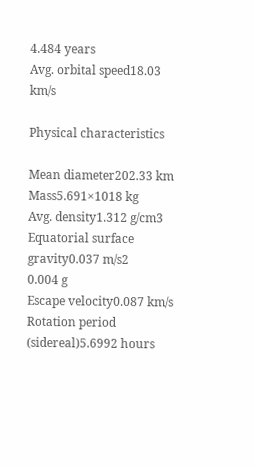4.484 years
Avg. orbital speed18.03 km/s

Physical characteristics

Mean diameter202.33 km
Mass5.691×1018 kg
Avg. density1.312 g/cm3
Equatorial surface gravity0.037 m/s2
0.004 g
Escape velocity0.087 km/s
Rotation period (sidereal)5.6992 hours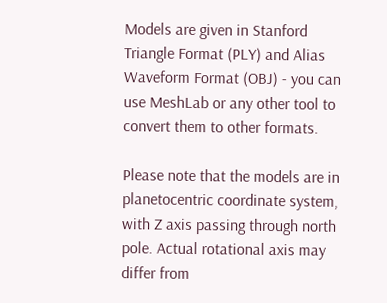Models are given in Stanford Triangle Format (PLY) and Alias Waveform Format (OBJ) - you can use MeshLab or any other tool to convert them to other formats.

Please note that the models are in planetocentric coordinate system, with Z axis passing through north pole. Actual rotational axis may differ from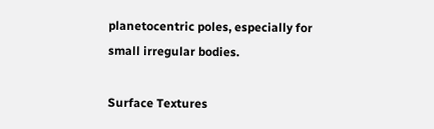planetocentric poles, especially for small irregular bodies.

Surface Textures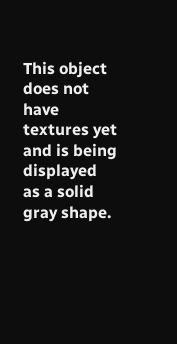This object does not have textures yet and is being displayed as a solid gray shape.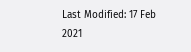Last Modified: 17 Feb 2021